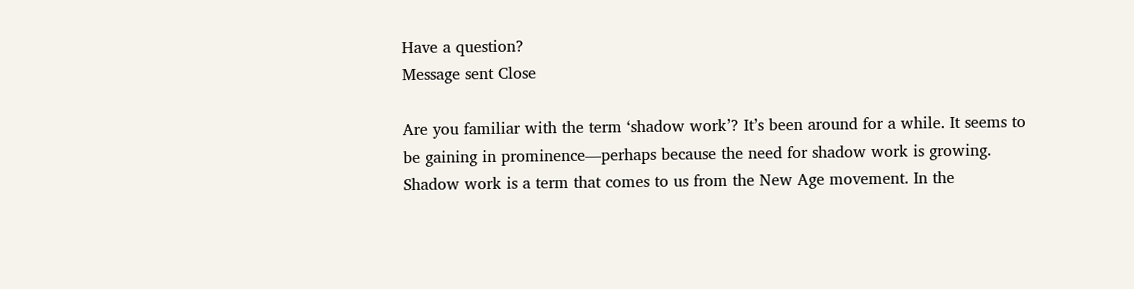Have a question?
Message sent Close

Are you familiar with the term ‘shadow work’? It’s been around for a while. It seems to be gaining in prominence—perhaps because the need for shadow work is growing. Shadow work is a term that comes to us from the New Age movement. In the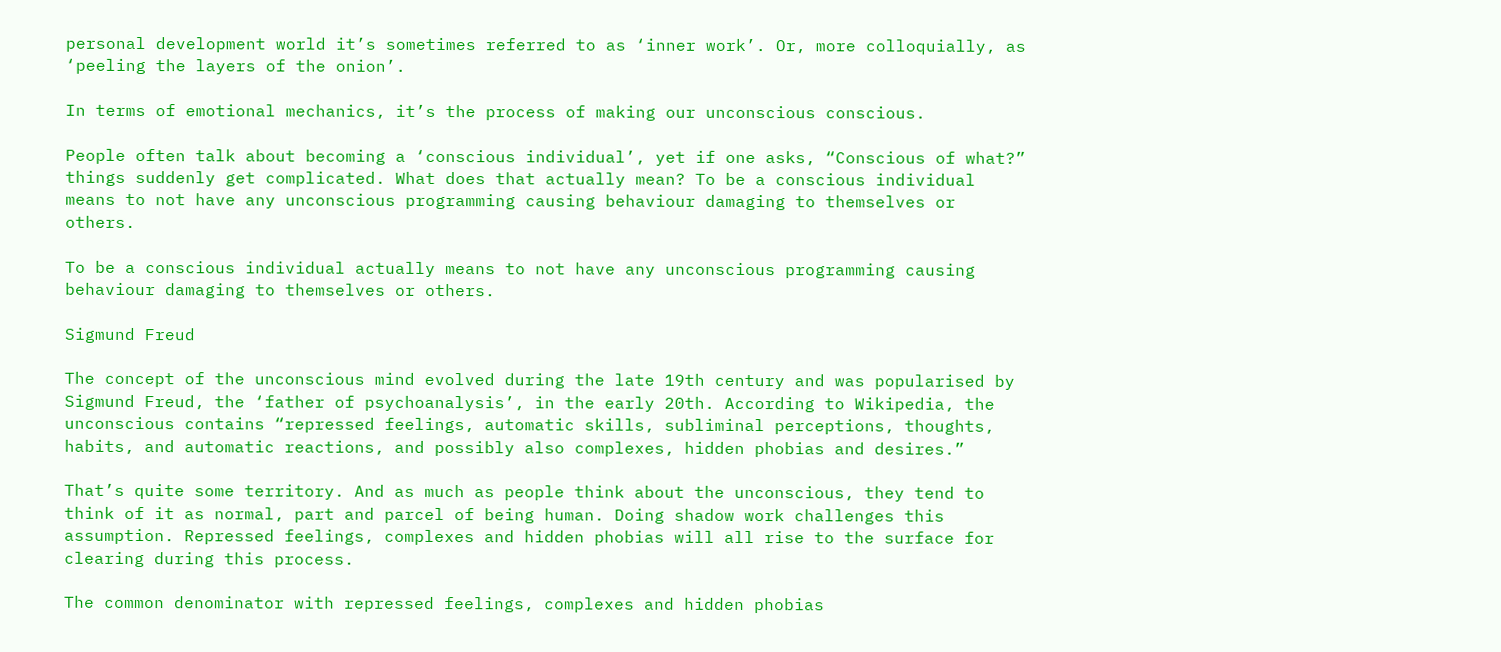personal development world it’s sometimes referred to as ‘inner work’. Or, more colloquially, as ‘peeling the layers of the onion’.

In terms of emotional mechanics, it’s the process of making our unconscious conscious.

People often talk about becoming a ‘conscious individual’, yet if one asks, “Conscious of what?” things suddenly get complicated. What does that actually mean? To be a conscious individual means to not have any unconscious programming causing behaviour damaging to themselves or others.

To be a conscious individual actually means to not have any unconscious programming causing behaviour damaging to themselves or others.

Sigmund Freud

The concept of the unconscious mind evolved during the late 19th century and was popularised by Sigmund Freud, the ‘father of psychoanalysis’, in the early 20th. According to Wikipedia, the unconscious contains “repressed feelings, automatic skills, subliminal perceptions, thoughts, habits, and automatic reactions, and possibly also complexes, hidden phobias and desires.”

That’s quite some territory. And as much as people think about the unconscious, they tend to think of it as normal, part and parcel of being human. Doing shadow work challenges this assumption. Repressed feelings, complexes and hidden phobias will all rise to the surface for clearing during this process.

The common denominator with repressed feelings, complexes and hidden phobias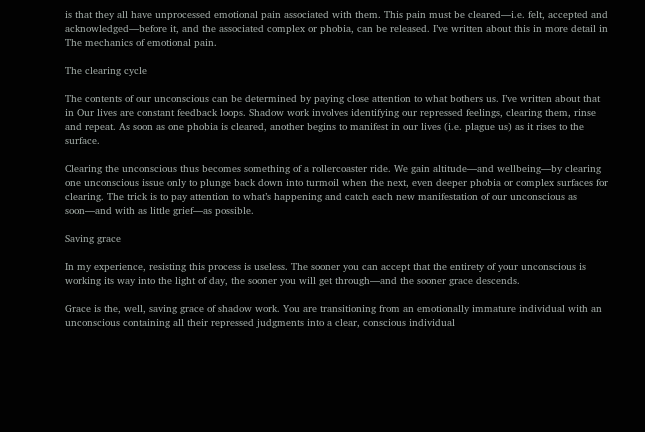is that they all have unprocessed emotional pain associated with them. This pain must be cleared—i.e. felt, accepted and acknowledged—before it, and the associated complex or phobia, can be released. I’ve written about this in more detail in The mechanics of emotional pain.

The clearing cycle

The contents of our unconscious can be determined by paying close attention to what bothers us. I’ve written about that in Our lives are constant feedback loops. Shadow work involves identifying our repressed feelings, clearing them, rinse and repeat. As soon as one phobia is cleared, another begins to manifest in our lives (i.e. plague us) as it rises to the surface.

Clearing the unconscious thus becomes something of a rollercoaster ride. We gain altitude—and wellbeing—by clearing one unconscious issue only to plunge back down into turmoil when the next, even deeper phobia or complex surfaces for clearing. The trick is to pay attention to what’s happening and catch each new manifestation of our unconscious as soon—and with as little grief—as possible.

Saving grace

In my experience, resisting this process is useless. The sooner you can accept that the entirety of your unconscious is working its way into the light of day, the sooner you will get through—and the sooner grace descends.

Grace is the, well, saving grace of shadow work. You are transitioning from an emotionally immature individual with an unconscious containing all their repressed judgments into a clear, conscious individual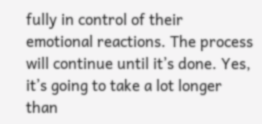fully in control of their emotional reactions. The process will continue until it’s done. Yes, it’s going to take a lot longer than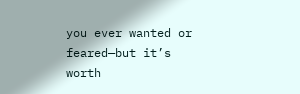you ever wanted or feared—but it’s worth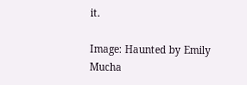it.

Image: Haunted by Emily Mucha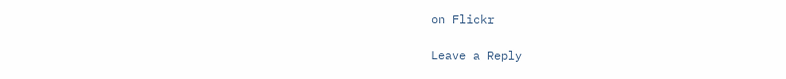on Flickr

Leave a Reply